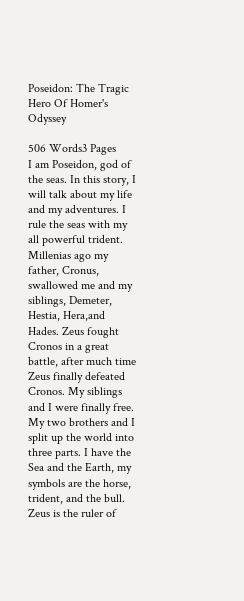Poseidon: The Tragic Hero Of Homer's Odyssey

506 Words3 Pages
I am Poseidon, god of the seas. In this story, I will talk about my life and my adventures. I rule the seas with my all powerful trident. Millenias ago my father, Cronus, swallowed me and my siblings, Demeter, Hestia, Hera,and Hades. Zeus fought Cronos in a great battle, after much time Zeus finally defeated Cronos. My siblings and I were finally free. My two brothers and I split up the world into three parts. I have the Sea and the Earth, my symbols are the horse, trident, and the bull. Zeus is the ruler of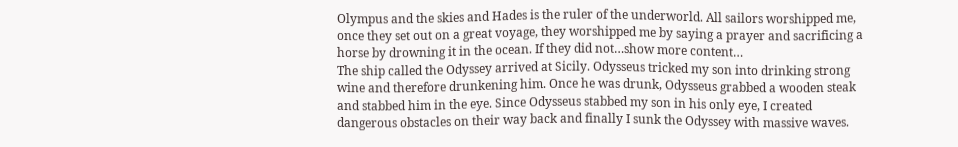Olympus and the skies and Hades is the ruler of the underworld. All sailors worshipped me, once they set out on a great voyage, they worshipped me by saying a prayer and sacrificing a horse by drowning it in the ocean. If they did not…show more content…
The ship called the Odyssey arrived at Sicily. Odysseus tricked my son into drinking strong wine and therefore drunkening him. Once he was drunk, Odysseus grabbed a wooden steak and stabbed him in the eye. Since Odysseus stabbed my son in his only eye, I created dangerous obstacles on their way back and finally I sunk the Odyssey with massive waves.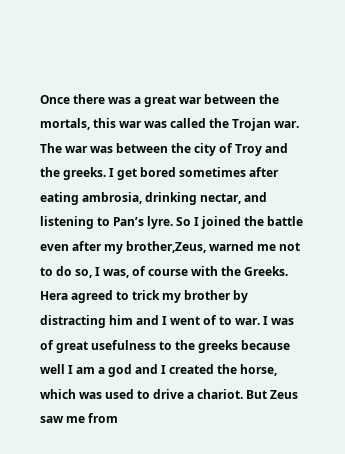Once there was a great war between the mortals, this war was called the Trojan war. The war was between the city of Troy and the greeks. I get bored sometimes after eating ambrosia, drinking nectar, and listening to Pan’s lyre. So I joined the battle even after my brother,Zeus, warned me not to do so, I was, of course with the Greeks. Hera agreed to trick my brother by distracting him and I went of to war. I was of great usefulness to the greeks because well I am a god and I created the horse, which was used to drive a chariot. But Zeus saw me from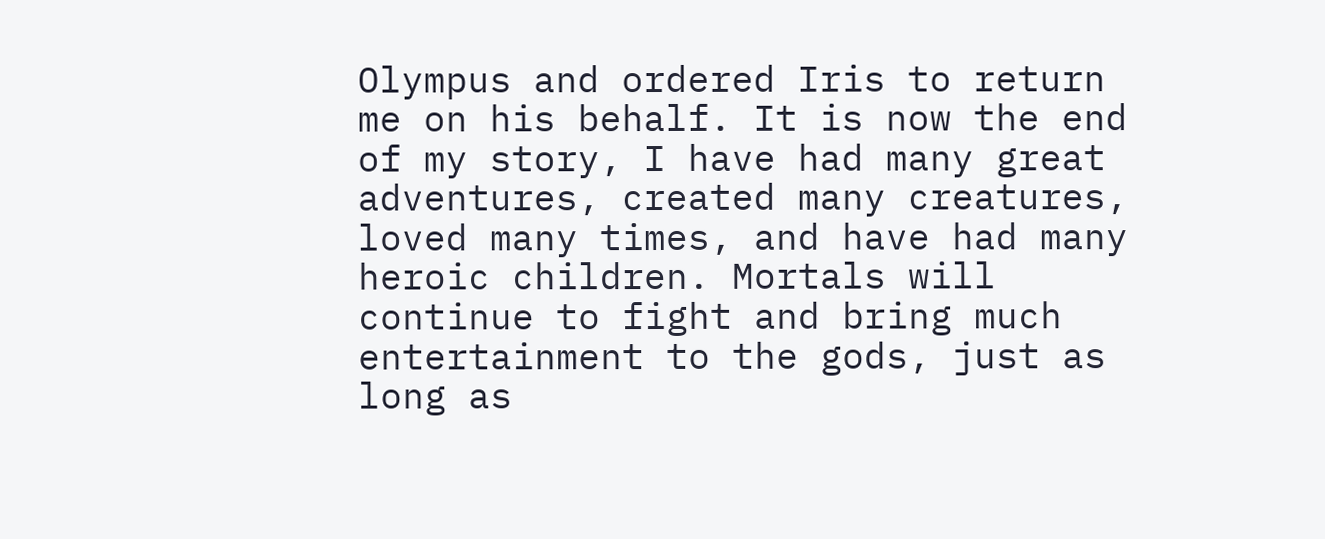Olympus and ordered Iris to return me on his behalf. It is now the end of my story, I have had many great adventures, created many creatures, loved many times, and have had many heroic children. Mortals will continue to fight and bring much entertainment to the gods, just as long as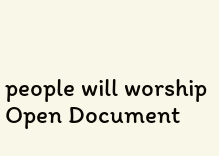people will worship
Open Document